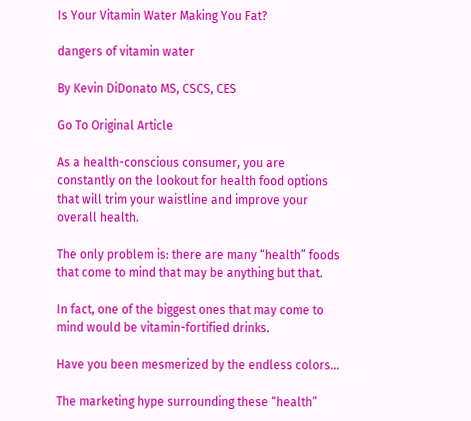Is Your Vitamin Water Making You Fat?

dangers of vitamin water

By Kevin DiDonato MS, CSCS, CES

Go To Original Article

As a health-conscious consumer, you are constantly on the lookout for health food options that will trim your waistline and improve your overall health.

The only problem is: there are many “health” foods that come to mind that may be anything but that.

In fact, one of the biggest ones that may come to mind would be vitamin-fortified drinks.

Have you been mesmerized by the endless colors…

The marketing hype surrounding these “health”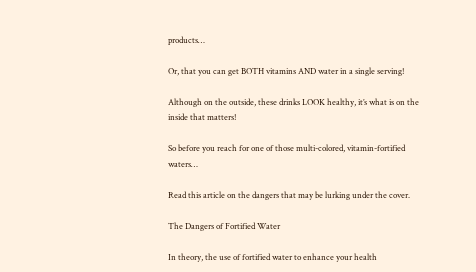products…

Or, that you can get BOTH vitamins AND water in a single serving!

Although on the outside, these drinks LOOK healthy, it’s what is on the inside that matters!

So before you reach for one of those multi-colored, vitamin-fortified waters…

Read this article on the dangers that may be lurking under the cover.

The Dangers of Fortified Water

In theory, the use of fortified water to enhance your health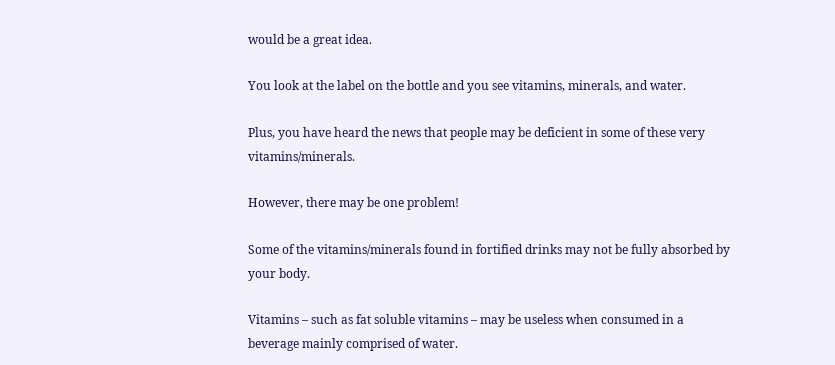would be a great idea.

You look at the label on the bottle and you see vitamins, minerals, and water.

Plus, you have heard the news that people may be deficient in some of these very vitamins/minerals.

However, there may be one problem!

Some of the vitamins/minerals found in fortified drinks may not be fully absorbed by your body.

Vitamins – such as fat soluble vitamins – may be useless when consumed in a beverage mainly comprised of water.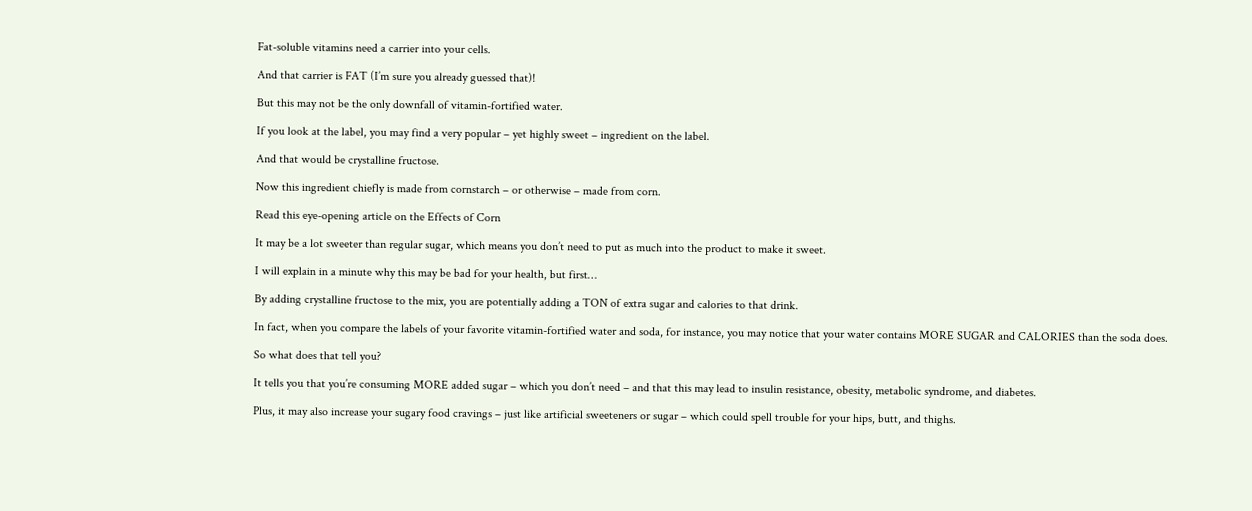Fat-soluble vitamins need a carrier into your cells.

And that carrier is FAT (I’m sure you already guessed that)!

But this may not be the only downfall of vitamin-fortified water.

If you look at the label, you may find a very popular – yet highly sweet – ingredient on the label.

And that would be crystalline fructose.

Now this ingredient chiefly is made from cornstarch – or otherwise – made from corn.

Read this eye-opening article on the Effects of Corn

It may be a lot sweeter than regular sugar, which means you don’t need to put as much into the product to make it sweet.

I will explain in a minute why this may be bad for your health, but first…

By adding crystalline fructose to the mix, you are potentially adding a TON of extra sugar and calories to that drink.

In fact, when you compare the labels of your favorite vitamin-fortified water and soda, for instance, you may notice that your water contains MORE SUGAR and CALORIES than the soda does.

So what does that tell you?

It tells you that you’re consuming MORE added sugar – which you don’t need – and that this may lead to insulin resistance, obesity, metabolic syndrome, and diabetes.

Plus, it may also increase your sugary food cravings – just like artificial sweeteners or sugar – which could spell trouble for your hips, butt, and thighs.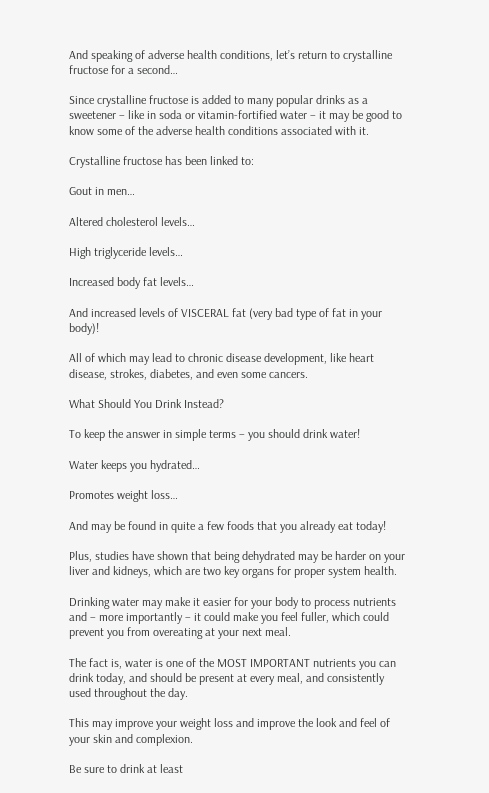And speaking of adverse health conditions, let’s return to crystalline fructose for a second…

Since crystalline fructose is added to many popular drinks as a sweetener – like in soda or vitamin-fortified water – it may be good to know some of the adverse health conditions associated with it.

Crystalline fructose has been linked to:

Gout in men…

Altered cholesterol levels…

High triglyceride levels…

Increased body fat levels…

And increased levels of VISCERAL fat (very bad type of fat in your body)!

All of which may lead to chronic disease development, like heart disease, strokes, diabetes, and even some cancers.

What Should You Drink Instead?

To keep the answer in simple terms – you should drink water!

Water keeps you hydrated…

Promotes weight loss…

And may be found in quite a few foods that you already eat today!

Plus, studies have shown that being dehydrated may be harder on your liver and kidneys, which are two key organs for proper system health.

Drinking water may make it easier for your body to process nutrients and – more importantly – it could make you feel fuller, which could prevent you from overeating at your next meal.

The fact is, water is one of the MOST IMPORTANT nutrients you can drink today, and should be present at every meal, and consistently used throughout the day.

This may improve your weight loss and improve the look and feel of your skin and complexion.

Be sure to drink at least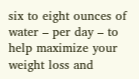six to eight ounces of water – per day – to help maximize your weight loss and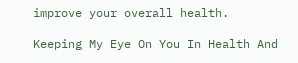improve your overall health.

Keeping My Eye On You In Health And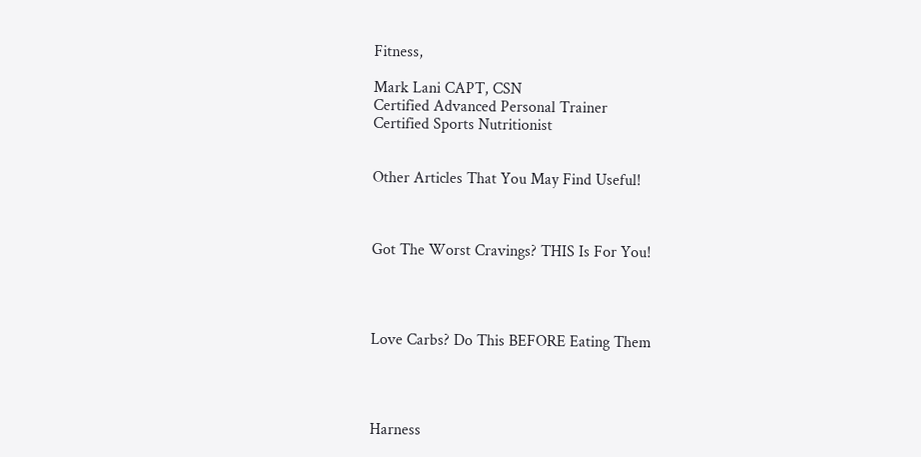Fitness,

Mark Lani CAPT, CSN
Certified Advanced Personal Trainer
Certified Sports Nutritionist


Other Articles That You May Find Useful!



Got The Worst Cravings? THIS Is For You!




Love Carbs? Do This BEFORE Eating Them




Harness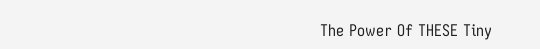The Power Of THESE Tiny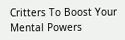Critters To Boost Your Mental Powers